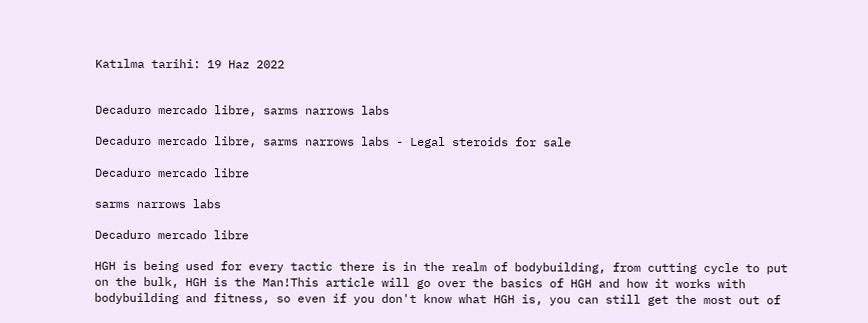Katılma tarihi: 19 Haz 2022


Decaduro mercado libre, sarms narrows labs

Decaduro mercado libre, sarms narrows labs - Legal steroids for sale

Decaduro mercado libre

sarms narrows labs

Decaduro mercado libre

HGH is being used for every tactic there is in the realm of bodybuilding, from cutting cycle to put on the bulk, HGH is the Man!This article will go over the basics of HGH and how it works with bodybuilding and fitness, so even if you don't know what HGH is, you can still get the most out of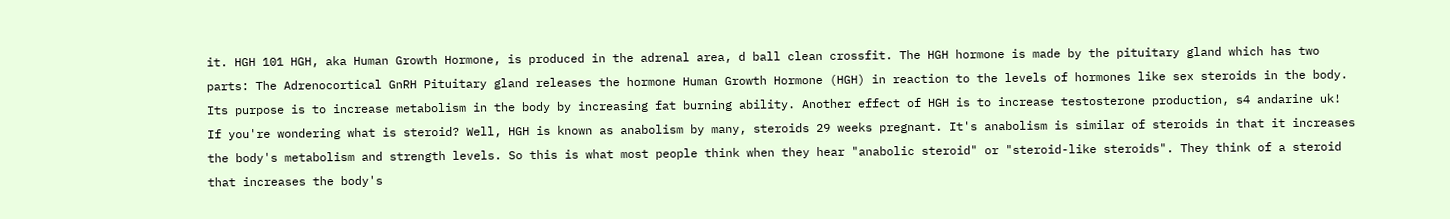it. HGH 101 HGH, aka Human Growth Hormone, is produced in the adrenal area, d ball clean crossfit. The HGH hormone is made by the pituitary gland which has two parts: The Adrenocortical GnRH Pituitary gland releases the hormone Human Growth Hormone (HGH) in reaction to the levels of hormones like sex steroids in the body. Its purpose is to increase metabolism in the body by increasing fat burning ability. Another effect of HGH is to increase testosterone production, s4 andarine uk! If you're wondering what is steroid? Well, HGH is known as anabolism by many, steroids 29 weeks pregnant. It's anabolism is similar of steroids in that it increases the body's metabolism and strength levels. So this is what most people think when they hear "anabolic steroid" or "steroid-like steroids". They think of a steroid that increases the body's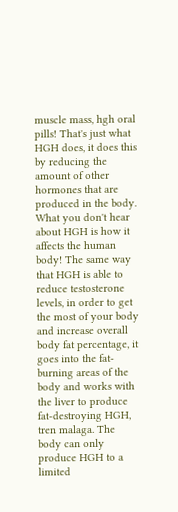muscle mass, hgh oral pills! That's just what HGH does, it does this by reducing the amount of other hormones that are produced in the body. What you don't hear about HGH is how it affects the human body! The same way that HGH is able to reduce testosterone levels, in order to get the most of your body and increase overall body fat percentage, it goes into the fat-burning areas of the body and works with the liver to produce fat-destroying HGH, tren malaga. The body can only produce HGH to a limited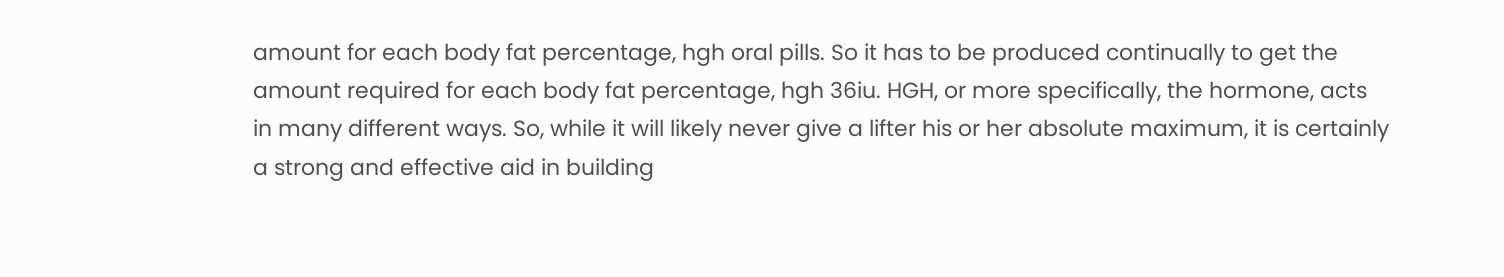amount for each body fat percentage, hgh oral pills. So it has to be produced continually to get the amount required for each body fat percentage, hgh 36iu. HGH, or more specifically, the hormone, acts in many different ways. So, while it will likely never give a lifter his or her absolute maximum, it is certainly a strong and effective aid in building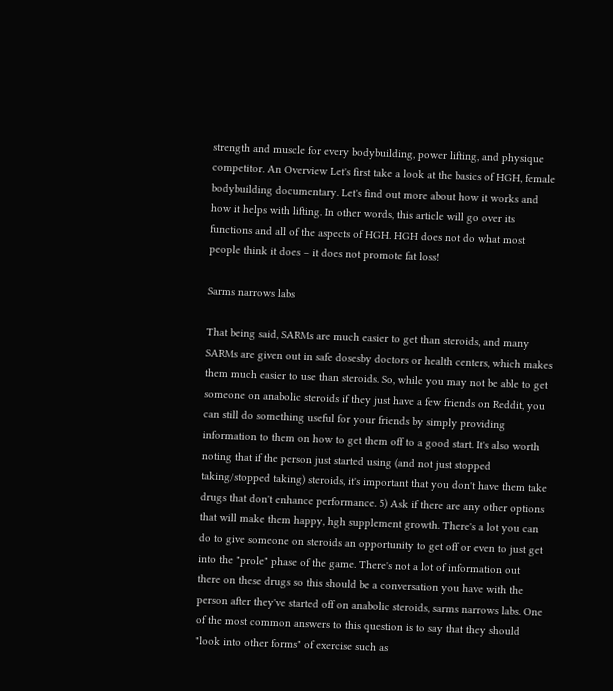strength and muscle for every bodybuilding, power lifting, and physique competitor. An Overview Let's first take a look at the basics of HGH, female bodybuilding documentary. Let's find out more about how it works and how it helps with lifting. In other words, this article will go over its functions and all of the aspects of HGH. HGH does not do what most people think it does – it does not promote fat loss!

Sarms narrows labs

That being said, SARMs are much easier to get than steroids, and many SARMs are given out in safe dosesby doctors or health centers, which makes them much easier to use than steroids. So, while you may not be able to get someone on anabolic steroids if they just have a few friends on Reddit, you can still do something useful for your friends by simply providing information to them on how to get them off to a good start. It's also worth noting that if the person just started using (and not just stopped taking/stopped taking) steroids, it's important that you don't have them take drugs that don't enhance performance. 5) Ask if there are any other options that will make them happy, hgh supplement growth. There's a lot you can do to give someone on steroids an opportunity to get off or even to just get into the "prole" phase of the game. There's not a lot of information out there on these drugs so this should be a conversation you have with the person after they've started off on anabolic steroids, sarms narrows labs. One of the most common answers to this question is to say that they should "look into other forms" of exercise such as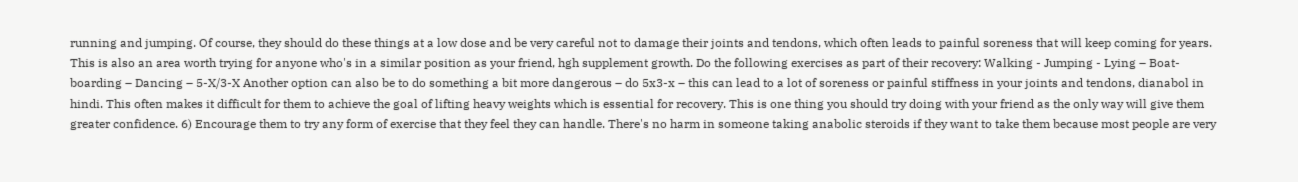running and jumping. Of course, they should do these things at a low dose and be very careful not to damage their joints and tendons, which often leads to painful soreness that will keep coming for years. This is also an area worth trying for anyone who's in a similar position as your friend, hgh supplement growth. Do the following exercises as part of their recovery: Walking - Jumping - Lying – Boat-boarding – Dancing – 5-X/3-X Another option can also be to do something a bit more dangerous – do 5x3-x – this can lead to a lot of soreness or painful stiffness in your joints and tendons, dianabol in hindi. This often makes it difficult for them to achieve the goal of lifting heavy weights which is essential for recovery. This is one thing you should try doing with your friend as the only way will give them greater confidence. 6) Encourage them to try any form of exercise that they feel they can handle. There's no harm in someone taking anabolic steroids if they want to take them because most people are very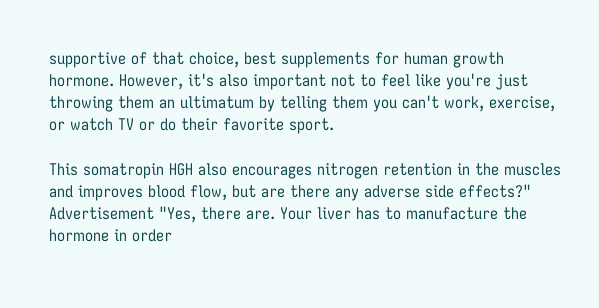supportive of that choice, best supplements for human growth hormone. However, it's also important not to feel like you're just throwing them an ultimatum by telling them you can't work, exercise, or watch TV or do their favorite sport.

This somatropin HGH also encourages nitrogen retention in the muscles and improves blood flow, but are there any adverse side effects?" Advertisement "Yes, there are. Your liver has to manufacture the hormone in order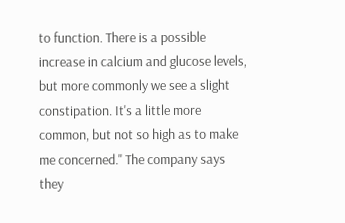to function. There is a possible increase in calcium and glucose levels, but more commonly we see a slight constipation. It's a little more common, but not so high as to make me concerned." The company says they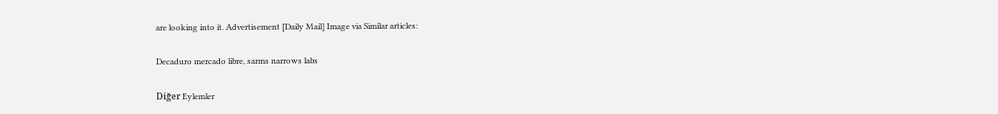are looking into it. Advertisement [Daily Mail] Image via Similar articles:

Decaduro mercado libre, sarms narrows labs

Diğer Eylemler